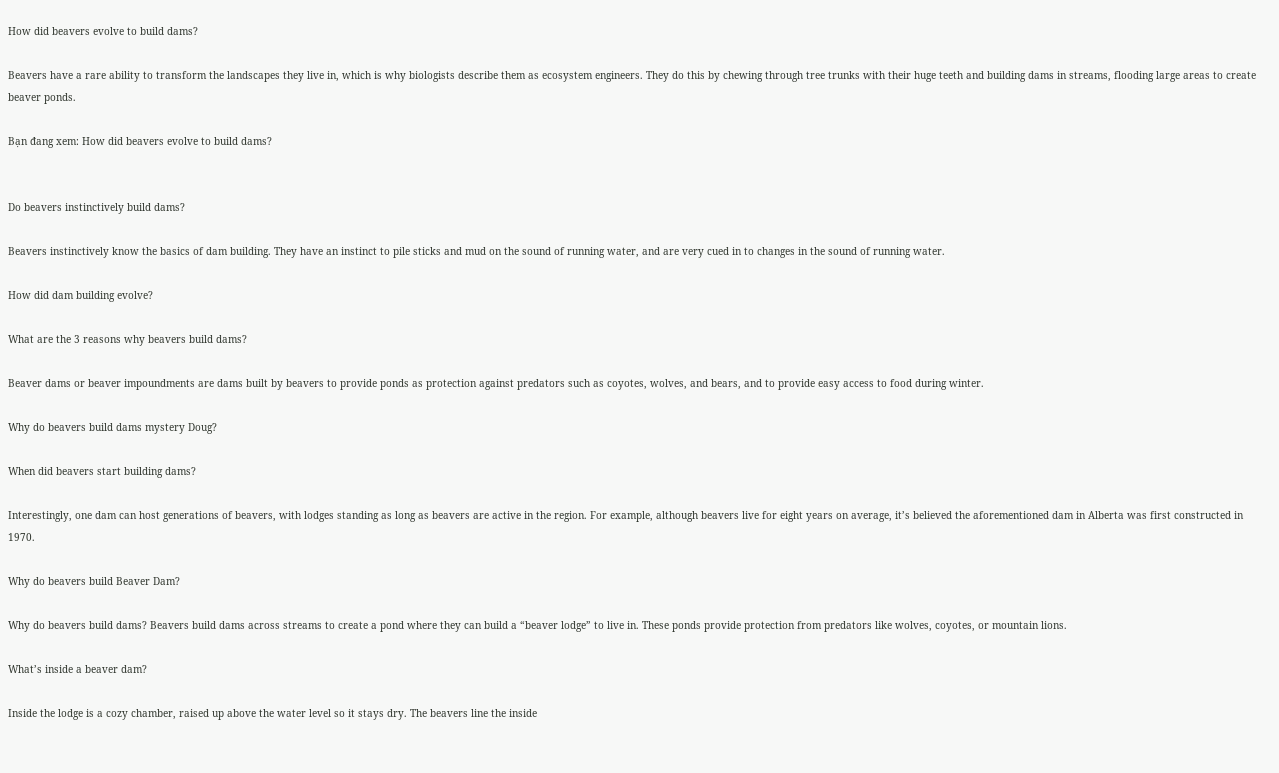How did beavers evolve to build dams?

Beavers have a rare ability to transform the landscapes they live in, which is why biologists describe them as ecosystem engineers. They do this by chewing through tree trunks with their huge teeth and building dams in streams, flooding large areas to create beaver ponds.

Bạn đang xem: How did beavers evolve to build dams?


Do beavers instinctively build dams?

Beavers instinctively know the basics of dam building. They have an instinct to pile sticks and mud on the sound of running water, and are very cued in to changes in the sound of running water.

How did dam building evolve?

What are the 3 reasons why beavers build dams?

Beaver dams or beaver impoundments are dams built by beavers to provide ponds as protection against predators such as coyotes, wolves, and bears, and to provide easy access to food during winter.

Why do beavers build dams mystery Doug?

When did beavers start building dams?

Interestingly, one dam can host generations of beavers, with lodges standing as long as beavers are active in the region. For example, although beavers live for eight years on average, it’s believed the aforementioned dam in Alberta was first constructed in 1970.

Why do beavers build Beaver Dam?

Why do beavers build dams? Beavers build dams across streams to create a pond where they can build a “beaver lodge” to live in. These ponds provide protection from predators like wolves, coyotes, or mountain lions.

What’s inside a beaver dam?

Inside the lodge is a cozy chamber, raised up above the water level so it stays dry. The beavers line the inside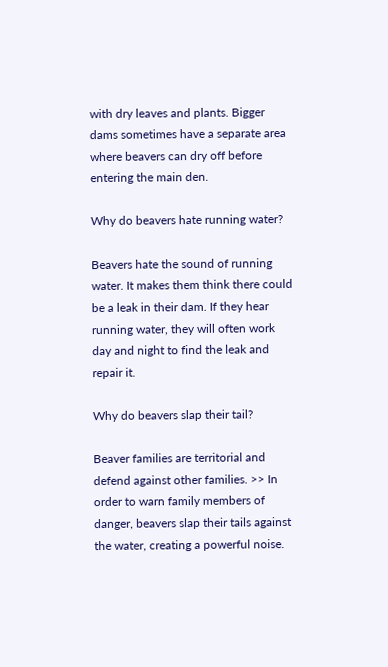with dry leaves and plants. Bigger dams sometimes have a separate area where beavers can dry off before entering the main den.

Why do beavers hate running water?

Beavers hate the sound of running water. It makes them think there could be a leak in their dam. If they hear running water, they will often work day and night to find the leak and repair it.

Why do beavers slap their tail?

Beaver families are territorial and defend against other families. >> In order to warn family members of danger, beavers slap their tails against the water, creating a powerful noise.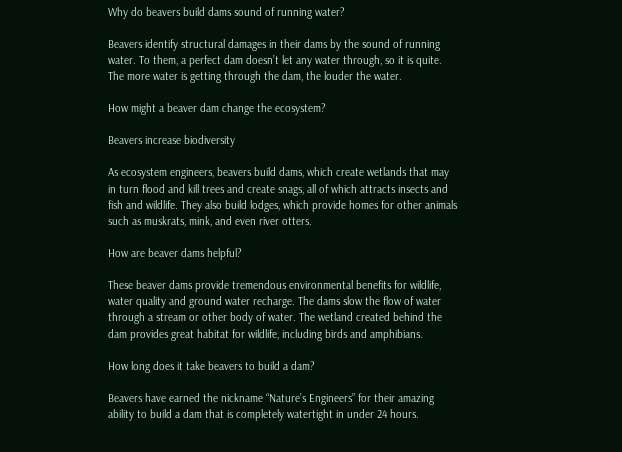Why do beavers build dams sound of running water?

Beavers identify structural damages in their dams by the sound of running water. To them, a perfect dam doesn’t let any water through, so it is quite. The more water is getting through the dam, the louder the water.

How might a beaver dam change the ecosystem?

Beavers increase biodiversity

As ecosystem engineers, beavers build dams, which create wetlands that may in turn flood and kill trees and create snags, all of which attracts insects and fish and wildlife. They also build lodges, which provide homes for other animals such as muskrats, mink, and even river otters.

How are beaver dams helpful?

These beaver dams provide tremendous environmental benefits for wildlife, water quality and ground water recharge. The dams slow the flow of water through a stream or other body of water. The wetland created behind the dam provides great habitat for wildlife, including birds and amphibians.

How long does it take beavers to build a dam?

Beavers have earned the nickname “Nature’s Engineers” for their amazing ability to build a dam that is completely watertight in under 24 hours.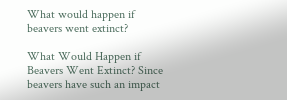What would happen if beavers went extinct?

What Would Happen if Beavers Went Extinct? Since beavers have such an impact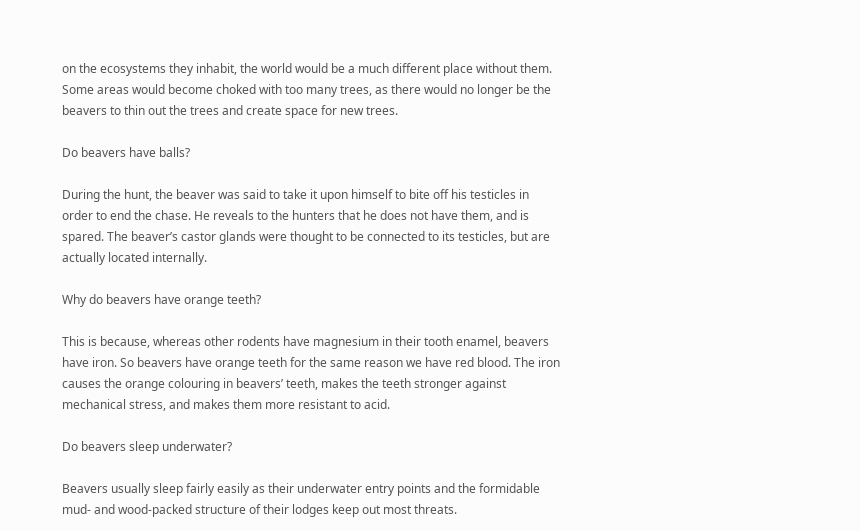on the ecosystems they inhabit, the world would be a much different place without them. Some areas would become choked with too many trees, as there would no longer be the beavers to thin out the trees and create space for new trees.

Do beavers have balls?

During the hunt, the beaver was said to take it upon himself to bite off his testicles in order to end the chase. He reveals to the hunters that he does not have them, and is spared. The beaver’s castor glands were thought to be connected to its testicles, but are actually located internally.

Why do beavers have orange teeth?

This is because, whereas other rodents have magnesium in their tooth enamel, beavers have iron. So beavers have orange teeth for the same reason we have red blood. The iron causes the orange colouring in beavers’ teeth, makes the teeth stronger against mechanical stress, and makes them more resistant to acid.

Do beavers sleep underwater?

Beavers usually sleep fairly easily as their underwater entry points and the formidable mud- and wood-packed structure of their lodges keep out most threats.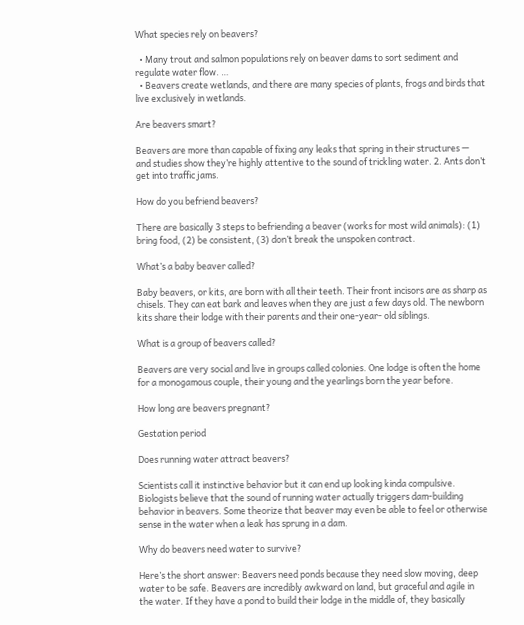What species rely on beavers?

  • Many trout and salmon populations rely on beaver dams to sort sediment and regulate water flow. …
  • Beavers create wetlands, and there are many species of plants, frogs and birds that live exclusively in wetlands.

Are beavers smart?

Beavers are more than capable of fixing any leaks that spring in their structures — and studies show they’re highly attentive to the sound of trickling water. 2. Ants don’t get into traffic jams.

How do you befriend beavers?

There are basically 3 steps to befriending a beaver (works for most wild animals): (1) bring food, (2) be consistent, (3) don’t break the unspoken contract.

What’s a baby beaver called?

Baby beavers, or kits, are born with all their teeth. Their front incisors are as sharp as chisels. They can eat bark and leaves when they are just a few days old. The newborn kits share their lodge with their parents and their one-year- old siblings.

What is a group of beavers called?

Beavers are very social and live in groups called colonies. One lodge is often the home for a monogamous couple, their young and the yearlings born the year before.

How long are beavers pregnant?

Gestation period

Does running water attract beavers?

Scientists call it instinctive behavior but it can end up looking kinda compulsive. Biologists believe that the sound of running water actually triggers dam-building behavior in beavers. Some theorize that beaver may even be able to feel or otherwise sense in the water when a leak has sprung in a dam.

Why do beavers need water to survive?

Here’s the short answer: Beavers need ponds because they need slow moving, deep water to be safe. Beavers are incredibly awkward on land, but graceful and agile in the water. If they have a pond to build their lodge in the middle of, they basically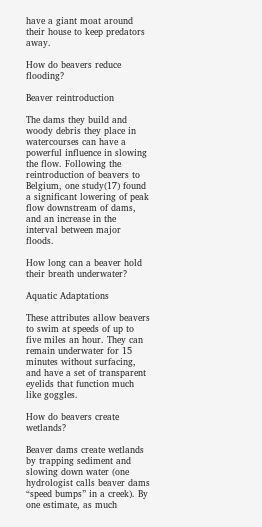have a giant moat around their house to keep predators away.

How do beavers reduce flooding?

Beaver reintroduction

The dams they build and woody debris they place in watercourses can have a powerful influence in slowing the flow. Following the reintroduction of beavers to Belgium, one study(17) found a significant lowering of peak flow downstream of dams, and an increase in the interval between major floods.

How long can a beaver hold their breath underwater?

Aquatic Adaptations

These attributes allow beavers to swim at speeds of up to five miles an hour. They can remain underwater for 15 minutes without surfacing, and have a set of transparent eyelids that function much like goggles.

How do beavers create wetlands?

Beaver dams create wetlands by trapping sediment and slowing down water (one hydrologist calls beaver dams “speed bumps” in a creek). By one estimate, as much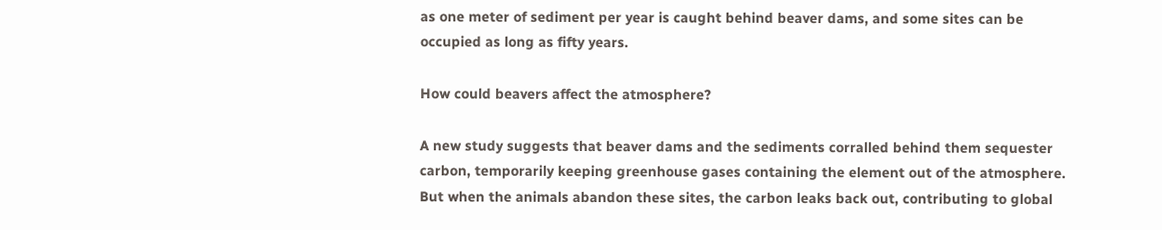as one meter of sediment per year is caught behind beaver dams, and some sites can be occupied as long as fifty years.

How could beavers affect the atmosphere?

A new study suggests that beaver dams and the sediments corralled behind them sequester carbon, temporarily keeping greenhouse gases containing the element out of the atmosphere. But when the animals abandon these sites, the carbon leaks back out, contributing to global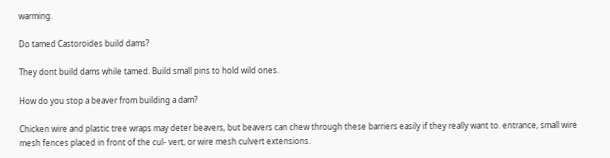warming.

Do tamed Castoroides build dams?

They dont build dams while tamed. Build small pins to hold wild ones.

How do you stop a beaver from building a dam?

Chicken wire and plastic tree wraps may deter beavers, but beavers can chew through these barriers easily if they really want to. entrance, small wire mesh fences placed in front of the cul- vert, or wire mesh culvert extensions.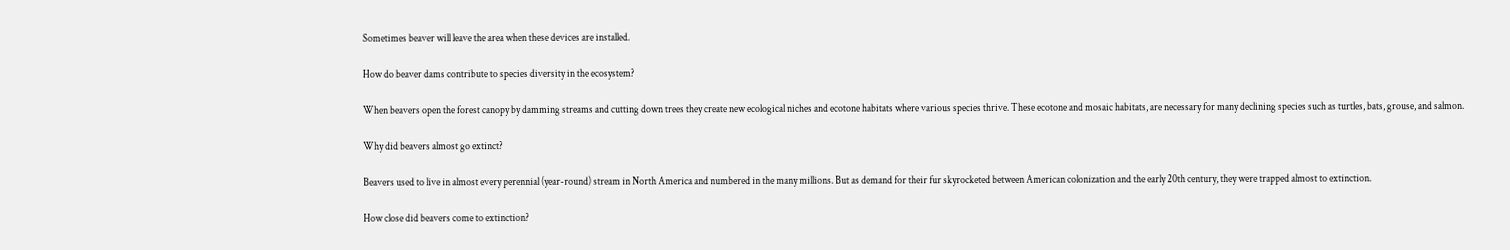Sometimes beaver will leave the area when these devices are installed.

How do beaver dams contribute to species diversity in the ecosystem?

When beavers open the forest canopy by damming streams and cutting down trees they create new ecological niches and ecotone habitats where various species thrive. These ecotone and mosaic habitats, are necessary for many declining species such as turtles, bats, grouse, and salmon.

Why did beavers almost go extinct?

Beavers used to live in almost every perennial (year-round) stream in North America and numbered in the many millions. But as demand for their fur skyrocketed between American colonization and the early 20th century, they were trapped almost to extinction.

How close did beavers come to extinction?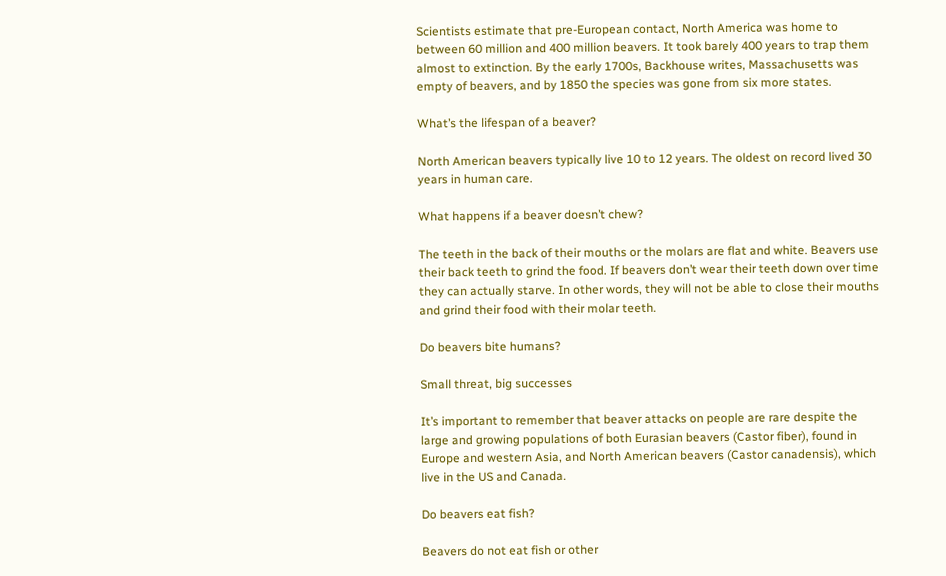Scientists estimate that pre-European contact, North America was home to between 60 million and 400 million beavers. It took barely 400 years to trap them almost to extinction. By the early 1700s, Backhouse writes, Massachusetts was empty of beavers, and by 1850 the species was gone from six more states.

What’s the lifespan of a beaver?

North American beavers typically live 10 to 12 years. The oldest on record lived 30 years in human care.

What happens if a beaver doesn’t chew?

The teeth in the back of their mouths or the molars are flat and white. Beavers use their back teeth to grind the food. If beavers don’t wear their teeth down over time they can actually starve. In other words, they will not be able to close their mouths and grind their food with their molar teeth.

Do beavers bite humans?

Small threat, big successes

It’s important to remember that beaver attacks on people are rare despite the large and growing populations of both Eurasian beavers (Castor fiber), found in Europe and western Asia, and North American beavers (Castor canadensis), which live in the US and Canada.

Do beavers eat fish?

Beavers do not eat fish or other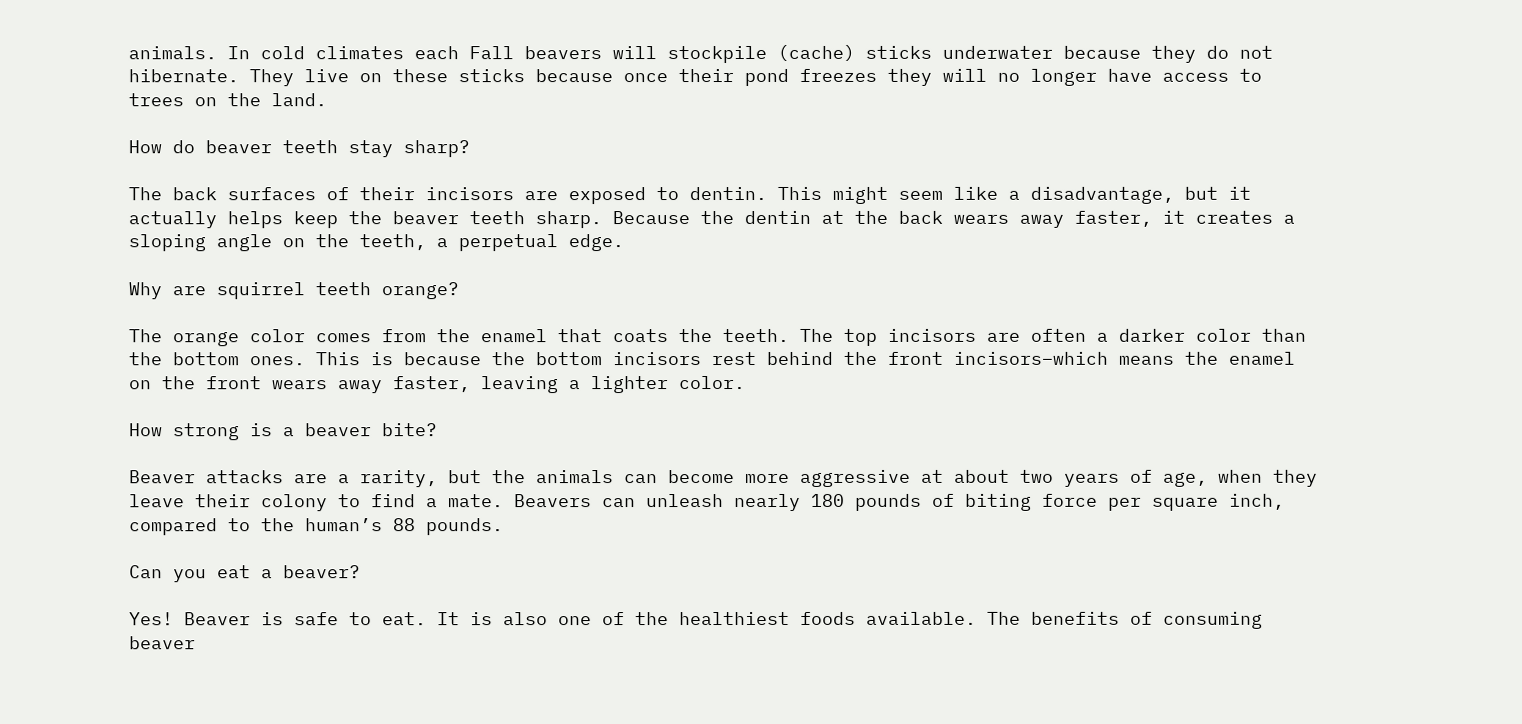animals. In cold climates each Fall beavers will stockpile (cache) sticks underwater because they do not hibernate. They live on these sticks because once their pond freezes they will no longer have access to trees on the land.

How do beaver teeth stay sharp?

The back surfaces of their incisors are exposed to dentin. This might seem like a disadvantage, but it actually helps keep the beaver teeth sharp. Because the dentin at the back wears away faster, it creates a sloping angle on the teeth, a perpetual edge.

Why are squirrel teeth orange?

The orange color comes from the enamel that coats the teeth. The top incisors are often a darker color than the bottom ones. This is because the bottom incisors rest behind the front incisors–which means the enamel on the front wears away faster, leaving a lighter color.

How strong is a beaver bite?

Beaver attacks are a rarity, but the animals can become more aggressive at about two years of age, when they leave their colony to find a mate. Beavers can unleash nearly 180 pounds of biting force per square inch, compared to the human’s 88 pounds.

Can you eat a beaver?

Yes! Beaver is safe to eat. It is also one of the healthiest foods available. The benefits of consuming beaver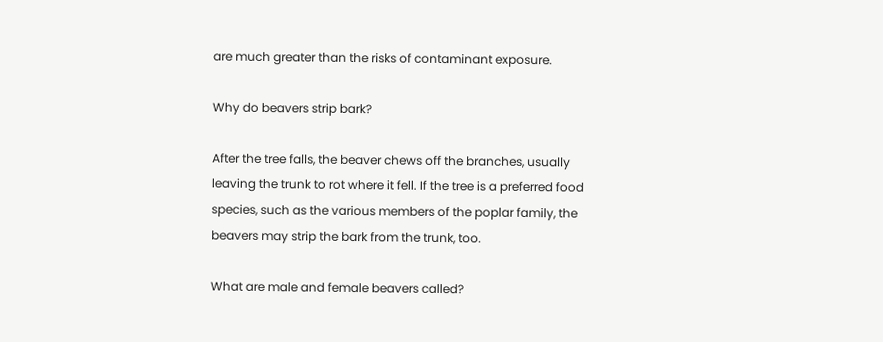are much greater than the risks of contaminant exposure.

Why do beavers strip bark?

After the tree falls, the beaver chews off the branches, usually leaving the trunk to rot where it fell. If the tree is a preferred food species, such as the various members of the poplar family, the beavers may strip the bark from the trunk, too.

What are male and female beavers called?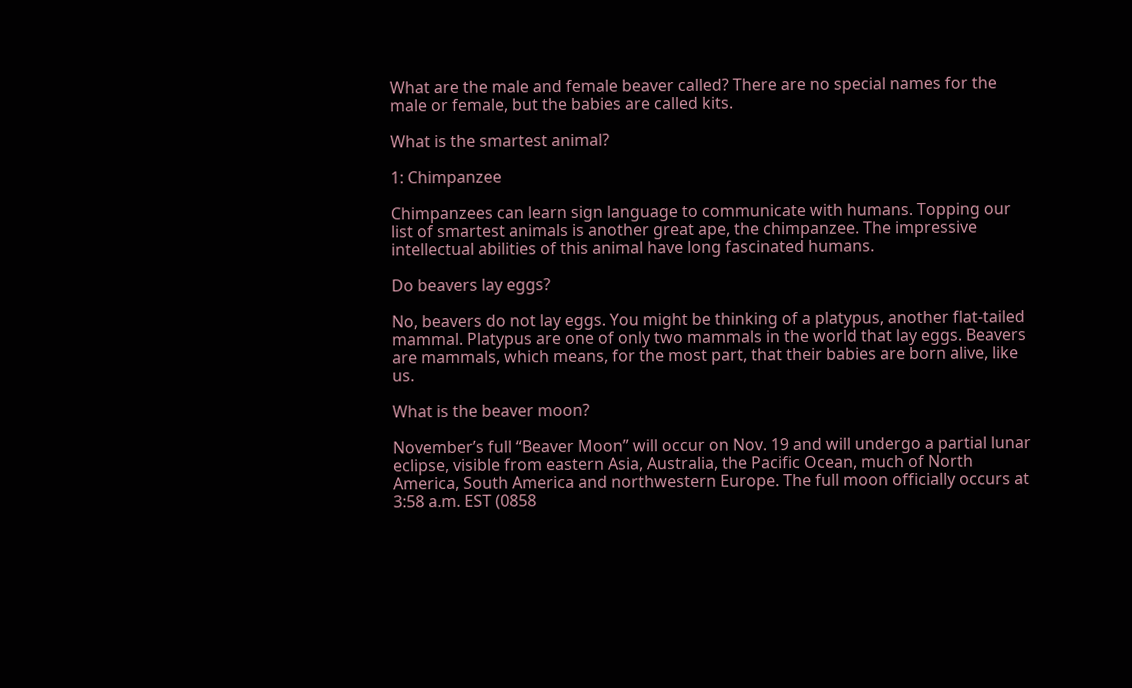What are the male and female beaver called? There are no special names for the male or female, but the babies are called kits.

What is the smartest animal?

1: Chimpanzee

Chimpanzees can learn sign language to communicate with humans. Topping our list of smartest animals is another great ape, the chimpanzee. The impressive intellectual abilities of this animal have long fascinated humans.

Do beavers lay eggs?

No, beavers do not lay eggs. You might be thinking of a platypus, another flat-tailed mammal. Platypus are one of only two mammals in the world that lay eggs. Beavers are mammals, which means, for the most part, that their babies are born alive, like us.

What is the beaver moon?

November’s full “Beaver Moon” will occur on Nov. 19 and will undergo a partial lunar eclipse, visible from eastern Asia, Australia, the Pacific Ocean, much of North America, South America and northwestern Europe. The full moon officially occurs at 3:58 a.m. EST (0858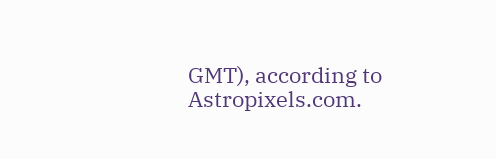GMT), according to Astropixels.com.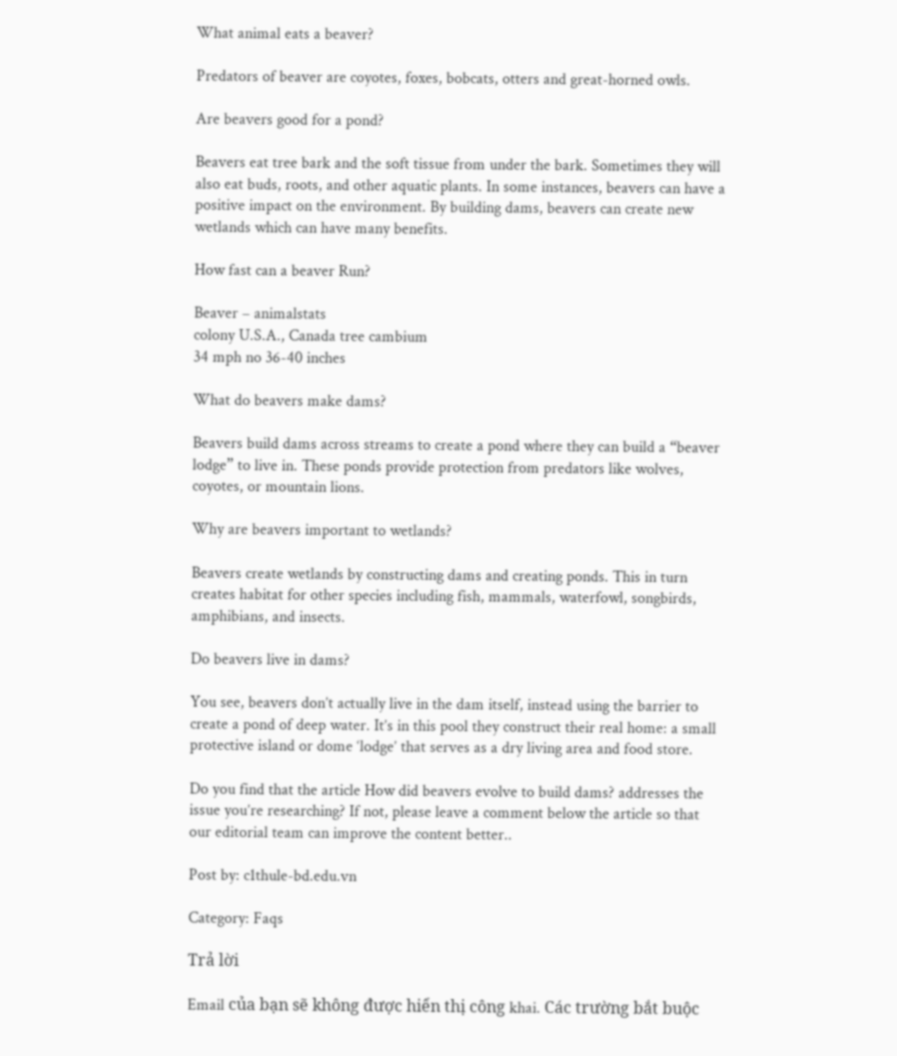What animal eats a beaver?

Predators of beaver are coyotes, foxes, bobcats, otters and great-horned owls.

Are beavers good for a pond?

Beavers eat tree bark and the soft tissue from under the bark. Sometimes they will also eat buds, roots, and other aquatic plants. In some instances, beavers can have a positive impact on the environment. By building dams, beavers can create new wetlands which can have many benefits.

How fast can a beaver Run?

Beaver – animalstats
colony U.S.A., Canada tree cambium
34 mph no 36-40 inches

What do beavers make dams?

Beavers build dams across streams to create a pond where they can build a “beaver lodge” to live in. These ponds provide protection from predators like wolves, coyotes, or mountain lions.

Why are beavers important to wetlands?

Beavers create wetlands by constructing dams and creating ponds. This in turn creates habitat for other species including fish, mammals, waterfowl, songbirds, amphibians, and insects.

Do beavers live in dams?

You see, beavers don’t actually live in the dam itself, instead using the barrier to create a pond of deep water. It’s in this pool they construct their real home: a small protective island or dome ‘lodge’ that serves as a dry living area and food store.

Do you find that the article How did beavers evolve to build dams? addresses the issue you’re researching? If not, please leave a comment below the article so that our editorial team can improve the content better..

Post by: c1thule-bd.edu.vn

Category: Faqs

Trả lời

Email của bạn sẽ không được hiển thị công khai. Các trường bắt buộc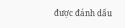được đánh dấu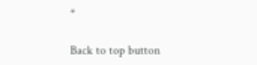*

Back to top button